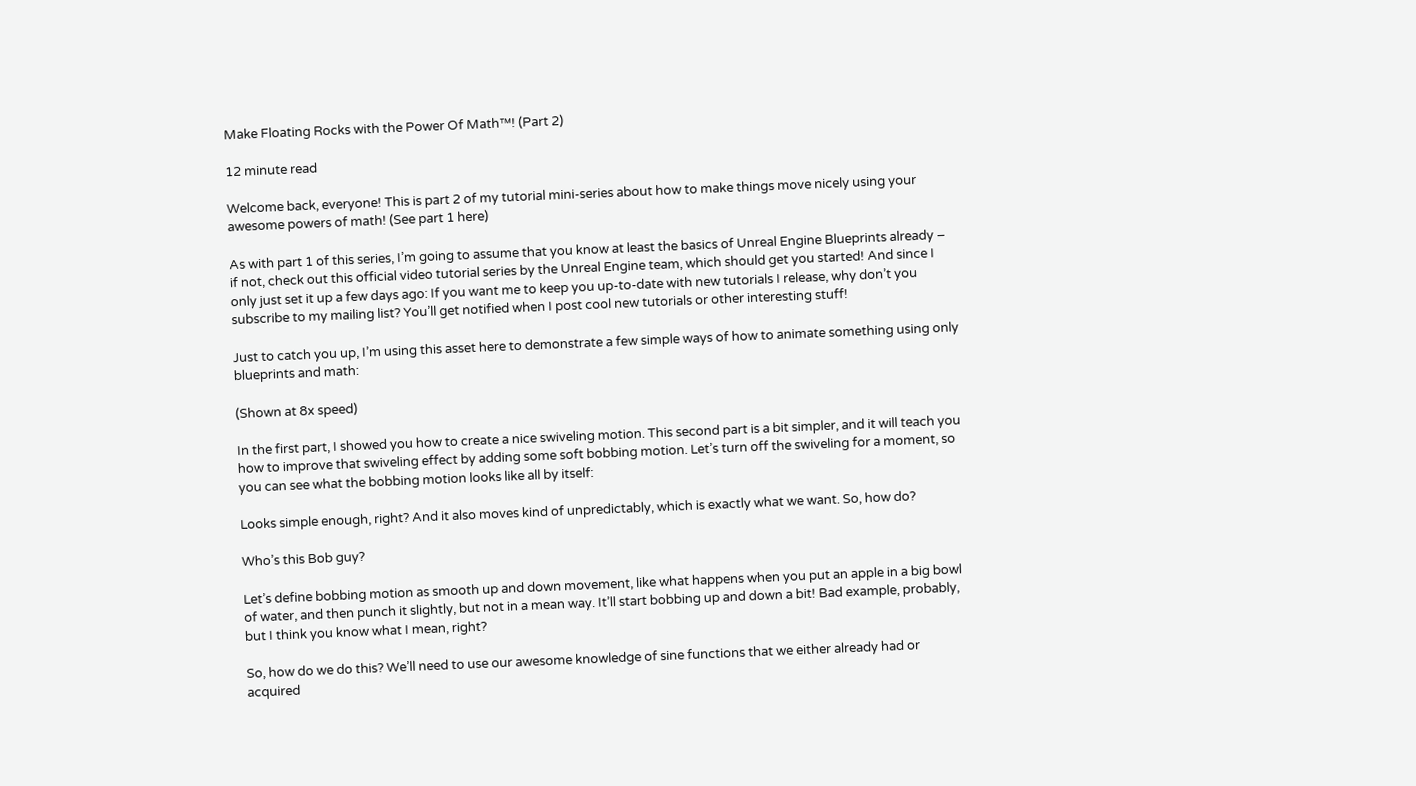Make Floating Rocks with the Power Of Math™! (Part 2)

12 minute read

Welcome back, everyone! This is part 2 of my tutorial mini-series about how to make things move nicely using your awesome powers of math! (See part 1 here)

As with part 1 of this series, I’m going to assume that you know at least the basics of Unreal Engine Blueprints already – if not, check out this official video tutorial series by the Unreal Engine team, which should get you started! And since I only just set it up a few days ago: If you want me to keep you up-to-date with new tutorials I release, why don’t you subscribe to my mailing list? You’ll get notified when I post cool new tutorials or other interesting stuff!

Just to catch you up, I’m using this asset here to demonstrate a few simple ways of how to animate something using only blueprints and math:

(Shown at 8x speed)

In the first part, I showed you how to create a nice swiveling motion. This second part is a bit simpler, and it will teach you how to improve that swiveling effect by adding some soft bobbing motion. Let’s turn off the swiveling for a moment, so you can see what the bobbing motion looks like all by itself:

Looks simple enough, right? And it also moves kind of unpredictably, which is exactly what we want. So, how do?

Who’s this Bob guy?

Let’s define bobbing motion as smooth up and down movement, like what happens when you put an apple in a big bowl of water, and then punch it slightly, but not in a mean way. It’ll start bobbing up and down a bit! Bad example, probably, but I think you know what I mean, right?

So, how do we do this? We’ll need to use our awesome knowledge of sine functions that we either already had or acquired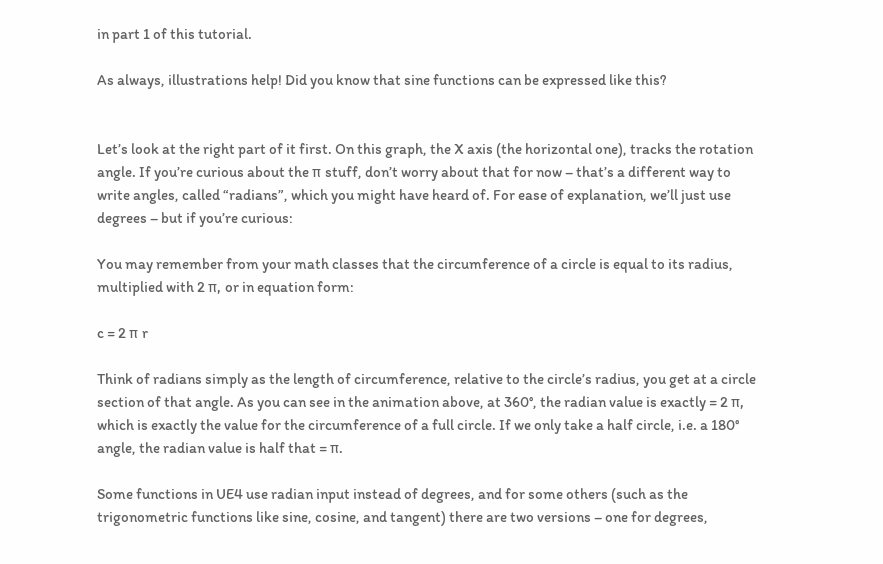in part 1 of this tutorial.

As always, illustrations help! Did you know that sine functions can be expressed like this?


Let’s look at the right part of it first. On this graph, the X axis (the horizontal one), tracks the rotation angle. If you’re curious about the π stuff, don’t worry about that for now – that’s a different way to write angles, called “radians”, which you might have heard of. For ease of explanation, we’ll just use degrees – but if you’re curious:

You may remember from your math classes that the circumference of a circle is equal to its radius, multiplied with 2 π, or in equation form:

c = 2 π r

Think of radians simply as the length of circumference, relative to the circle’s radius, you get at a circle section of that angle. As you can see in the animation above, at 360°, the radian value is exactly = 2 π, which is exactly the value for the circumference of a full circle. If we only take a half circle, i.e. a 180° angle, the radian value is half that = π.

Some functions in UE4 use radian input instead of degrees, and for some others (such as the trigonometric functions like sine, cosine, and tangent) there are two versions – one for degrees,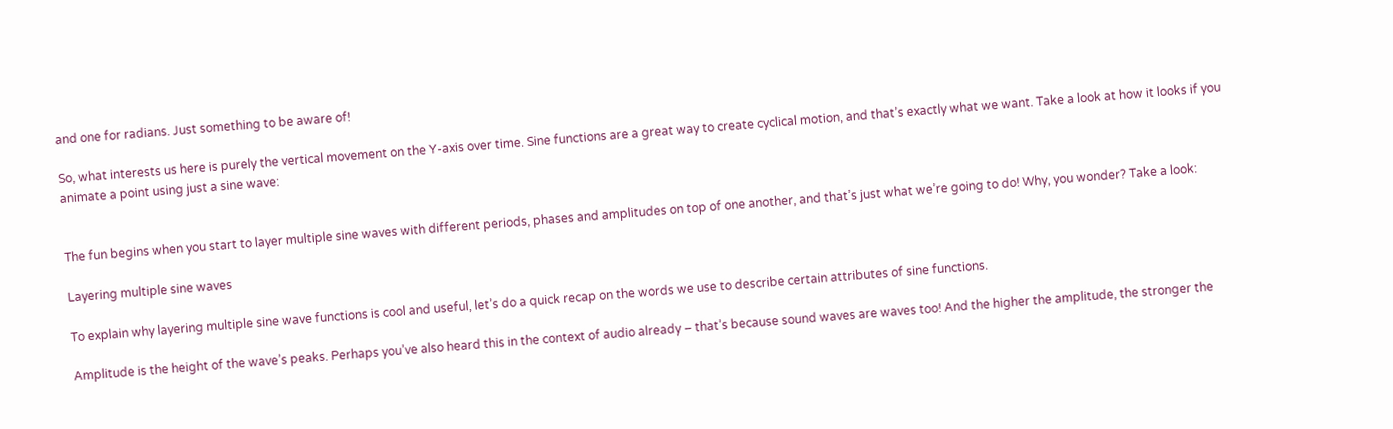and one for radians. Just something to be aware of!

So, what interests us here is purely the vertical movement on the Y-axis over time. Sine functions are a great way to create cyclical motion, and that’s exactly what we want. Take a look at how it looks if you animate a point using just a sine wave:


The fun begins when you start to layer multiple sine waves with different periods, phases and amplitudes on top of one another, and that’s just what we’re going to do! Why, you wonder? Take a look:

Layering multiple sine waves

To explain why layering multiple sine wave functions is cool and useful, let’s do a quick recap on the words we use to describe certain attributes of sine functions.

Amplitude is the height of the wave’s peaks. Perhaps you’ve also heard this in the context of audio already – that’s because sound waves are waves too! And the higher the amplitude, the stronger the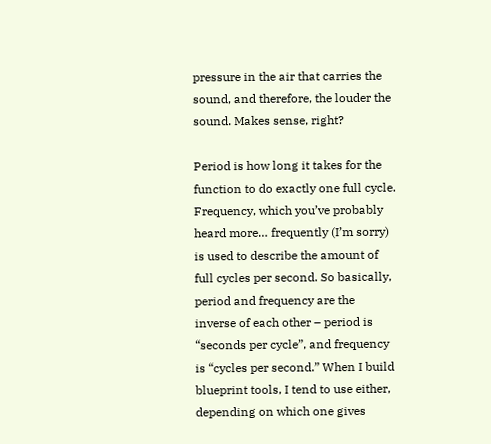pressure in the air that carries the sound, and therefore, the louder the sound. Makes sense, right?

Period is how long it takes for the function to do exactly one full cycle. Frequency, which you’ve probably heard more… frequently (I’m sorry) is used to describe the amount of full cycles per second. So basically, period and frequency are the inverse of each other – period is “seconds per cycle”, and frequency is “cycles per second.” When I build blueprint tools, I tend to use either, depending on which one gives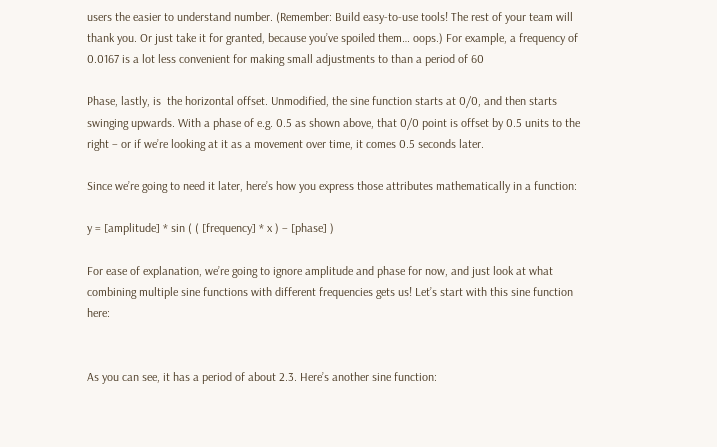users the easier to understand number. (Remember: Build easy-to-use tools! The rest of your team will thank you. Or just take it for granted, because you’ve spoiled them… oops.) For example, a frequency of 0.0167 is a lot less convenient for making small adjustments to than a period of 60

Phase, lastly, is  the horizontal offset. Unmodified, the sine function starts at 0/0, and then starts swinging upwards. With a phase of e.g. 0.5 as shown above, that 0/0 point is offset by 0.5 units to the right – or if we’re looking at it as a movement over time, it comes 0.5 seconds later.

Since we’re going to need it later, here’s how you express those attributes mathematically in a function:

y = [amplitude] * sin ( ( [frequency] * x ) – [phase] )

For ease of explanation, we’re going to ignore amplitude and phase for now, and just look at what combining multiple sine functions with different frequencies gets us! Let’s start with this sine function here:


As you can see, it has a period of about 2.3. Here’s another sine function: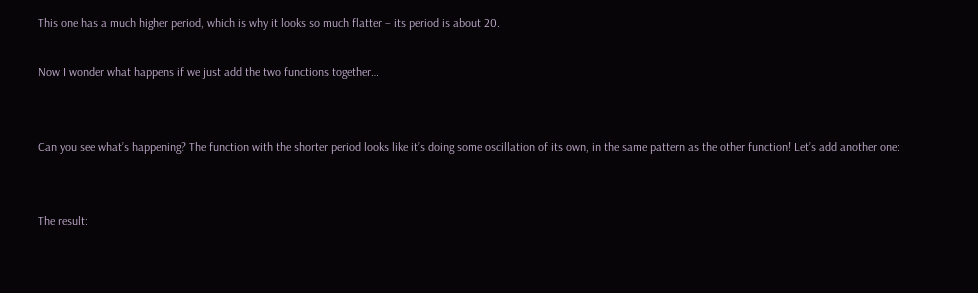This one has a much higher period, which is why it looks so much flatter – its period is about 20.

Now I wonder what happens if we just add the two functions together…


Can you see what’s happening? The function with the shorter period looks like it’s doing some oscillation of its own, in the same pattern as the other function! Let’s add another one:


The result: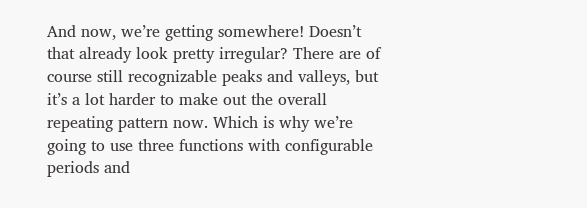And now, we’re getting somewhere! Doesn’t that already look pretty irregular? There are of course still recognizable peaks and valleys, but it’s a lot harder to make out the overall repeating pattern now. Which is why we’re going to use three functions with configurable periods and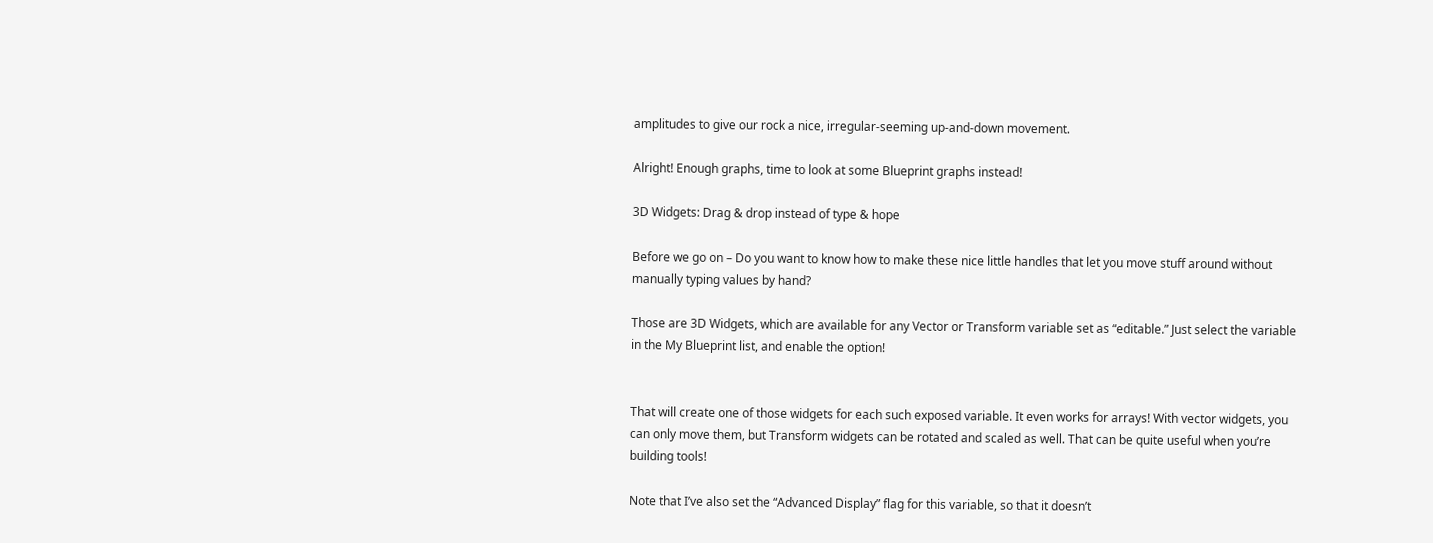amplitudes to give our rock a nice, irregular-seeming up-and-down movement.

Alright! Enough graphs, time to look at some Blueprint graphs instead!

3D Widgets: Drag & drop instead of type & hope

Before we go on – Do you want to know how to make these nice little handles that let you move stuff around without manually typing values by hand?

Those are 3D Widgets, which are available for any Vector or Transform variable set as “editable.” Just select the variable in the My Blueprint list, and enable the option!


That will create one of those widgets for each such exposed variable. It even works for arrays! With vector widgets, you can only move them, but Transform widgets can be rotated and scaled as well. That can be quite useful when you’re building tools!

Note that I’ve also set the “Advanced Display” flag for this variable, so that it doesn’t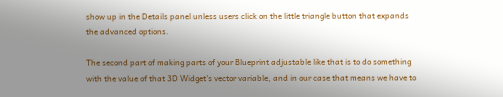show up in the Details panel unless users click on the little triangle button that expands the advanced options.

The second part of making parts of your Blueprint adjustable like that is to do something with the value of that 3D Widget’s vector variable, and in our case that means we have to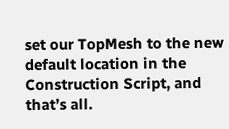set our TopMesh to the new default location in the Construction Script, and that’s all.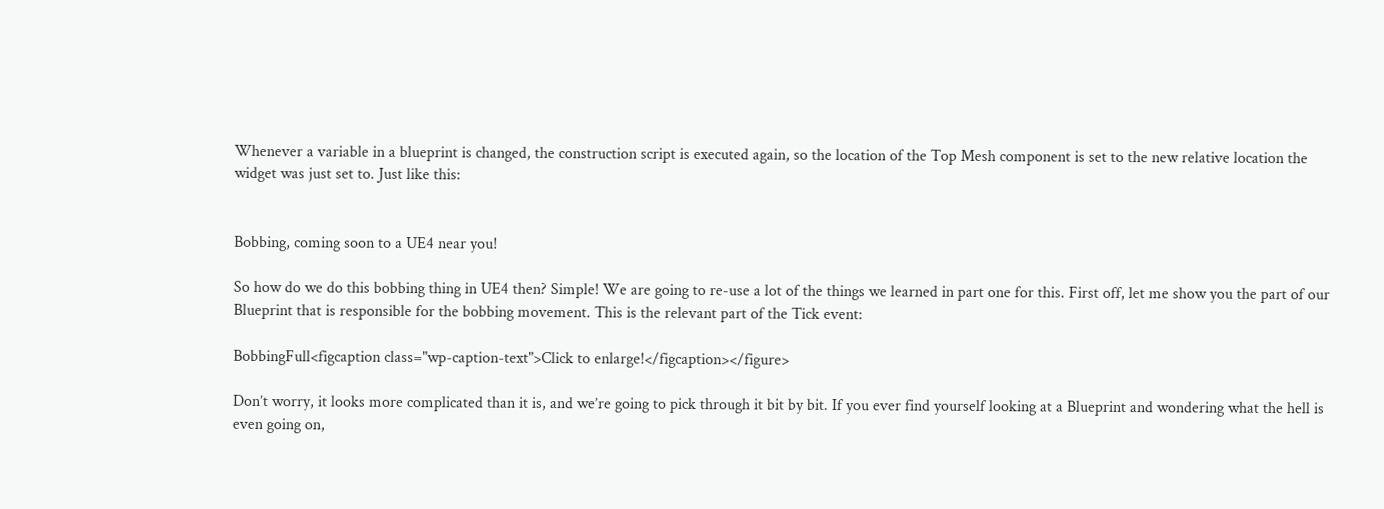Whenever a variable in a blueprint is changed, the construction script is executed again, so the location of the Top Mesh component is set to the new relative location the widget was just set to. Just like this:


Bobbing, coming soon to a UE4 near you!

So how do we do this bobbing thing in UE4 then? Simple! We are going to re-use a lot of the things we learned in part one for this. First off, let me show you the part of our Blueprint that is responsible for the bobbing movement. This is the relevant part of the Tick event:

BobbingFull<figcaption class="wp-caption-text">Click to enlarge!</figcaption></figure>

Don’t worry, it looks more complicated than it is, and we’re going to pick through it bit by bit. If you ever find yourself looking at a Blueprint and wondering what the hell is even going on,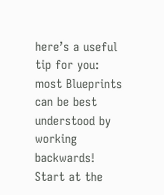here’s a useful tip for you: most Blueprints can be best understood by working backwards! Start at the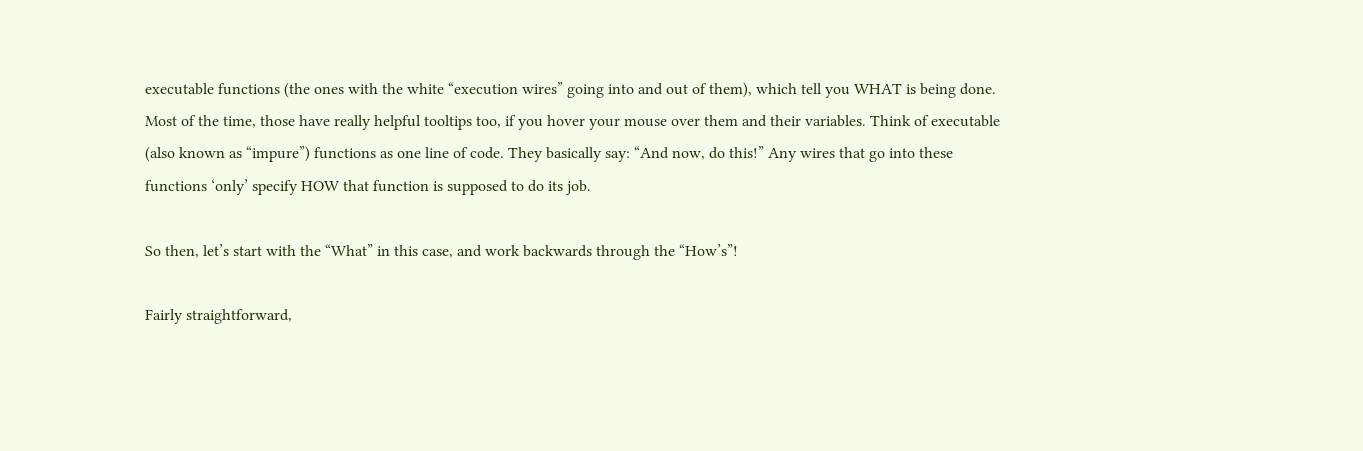executable functions (the ones with the white “execution wires” going into and out of them), which tell you WHAT is being done. Most of the time, those have really helpful tooltips too, if you hover your mouse over them and their variables. Think of executable (also known as “impure”) functions as one line of code. They basically say: “And now, do this!” Any wires that go into these functions ‘only’ specify HOW that function is supposed to do its job.

So then, let’s start with the “What” in this case, and work backwards through the “How’s”!

Fairly straightforward,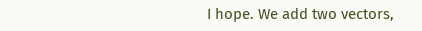I hope. We add two vectors,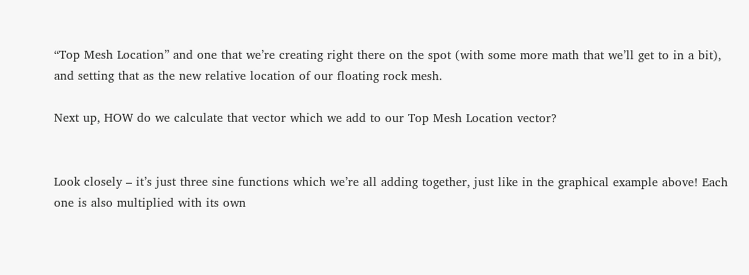“Top Mesh Location” and one that we’re creating right there on the spot (with some more math that we’ll get to in a bit), and setting that as the new relative location of our floating rock mesh.

Next up, HOW do we calculate that vector which we add to our Top Mesh Location vector?


Look closely – it’s just three sine functions which we’re all adding together, just like in the graphical example above! Each one is also multiplied with its own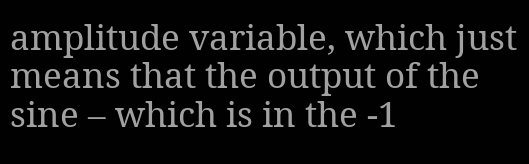amplitude variable, which just means that the output of the sine – which is in the -1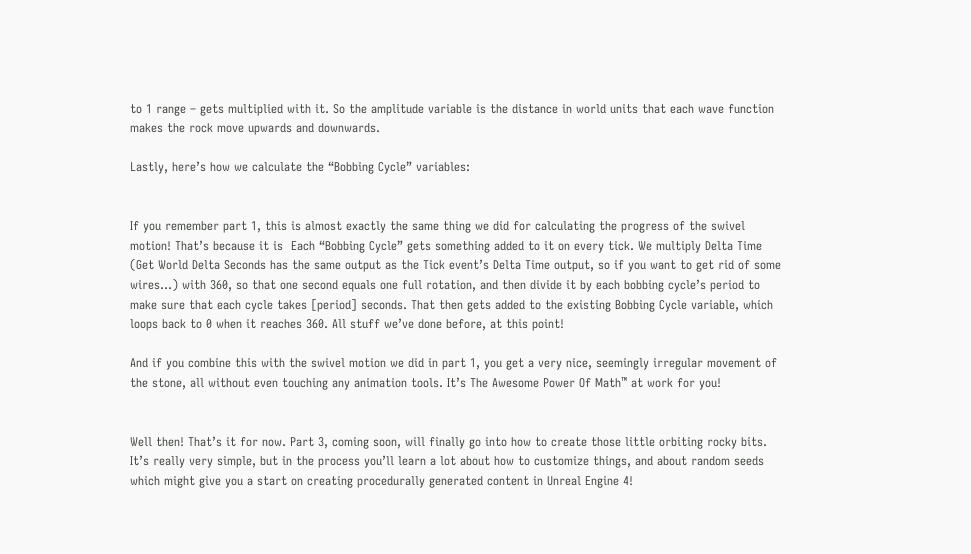to 1 range – gets multiplied with it. So the amplitude variable is the distance in world units that each wave function makes the rock move upwards and downwards.

Lastly, here’s how we calculate the “Bobbing Cycle” variables:


If you remember part 1, this is almost exactly the same thing we did for calculating the progress of the swivel motion! That’s because it is  Each “Bobbing Cycle” gets something added to it on every tick. We multiply Delta Time (Get World Delta Seconds has the same output as the Tick event’s Delta Time output, so if you want to get rid of some wires…) with 360, so that one second equals one full rotation, and then divide it by each bobbing cycle’s period to make sure that each cycle takes [period] seconds. That then gets added to the existing Bobbing Cycle variable, which loops back to 0 when it reaches 360. All stuff we’ve done before, at this point!

And if you combine this with the swivel motion we did in part 1, you get a very nice, seemingly irregular movement of the stone, all without even touching any animation tools. It’s The Awesome Power Of Math™ at work for you!


Well then! That’s it for now. Part 3, coming soon, will finally go into how to create those little orbiting rocky bits. It’s really very simple, but in the process you’ll learn a lot about how to customize things, and about random seeds which might give you a start on creating procedurally generated content in Unreal Engine 4!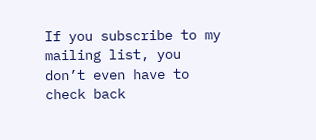If you subscribe to my mailing list, you don’t even have to check back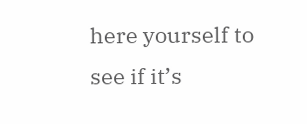here yourself to see if it’s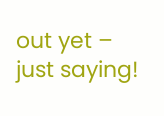out yet – just saying!